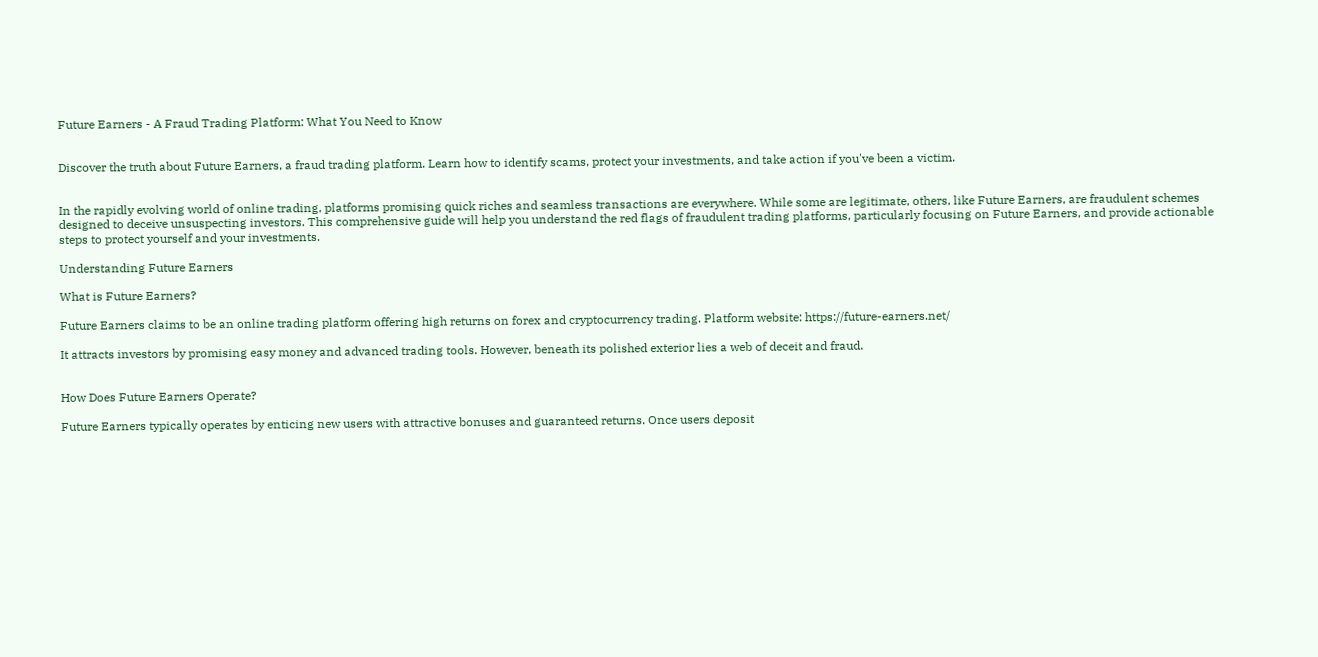Future Earners - A Fraud Trading Platform: What You Need to Know


Discover the truth about Future Earners, a fraud trading platform. Learn how to identify scams, protect your investments, and take action if you've been a victim.


In the rapidly evolving world of online trading, platforms promising quick riches and seamless transactions are everywhere. While some are legitimate, others, like Future Earners, are fraudulent schemes designed to deceive unsuspecting investors. This comprehensive guide will help you understand the red flags of fraudulent trading platforms, particularly focusing on Future Earners, and provide actionable steps to protect yourself and your investments.

Understanding Future Earners

What is Future Earners?

Future Earners claims to be an online trading platform offering high returns on forex and cryptocurrency trading. Platform website: https://future-earners.net/

It attracts investors by promising easy money and advanced trading tools. However, beneath its polished exterior lies a web of deceit and fraud.


How Does Future Earners Operate?

Future Earners typically operates by enticing new users with attractive bonuses and guaranteed returns. Once users deposit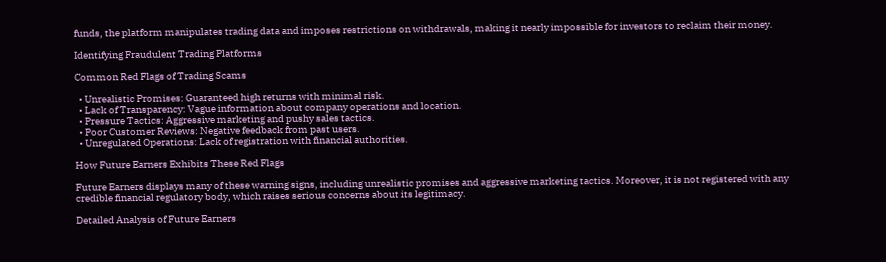funds, the platform manipulates trading data and imposes restrictions on withdrawals, making it nearly impossible for investors to reclaim their money.

Identifying Fraudulent Trading Platforms

Common Red Flags of Trading Scams

  • Unrealistic Promises: Guaranteed high returns with minimal risk.
  • Lack of Transparency: Vague information about company operations and location.
  • Pressure Tactics: Aggressive marketing and pushy sales tactics.
  • Poor Customer Reviews: Negative feedback from past users.
  • Unregulated Operations: Lack of registration with financial authorities.

How Future Earners Exhibits These Red Flags

Future Earners displays many of these warning signs, including unrealistic promises and aggressive marketing tactics. Moreover, it is not registered with any credible financial regulatory body, which raises serious concerns about its legitimacy.

Detailed Analysis of Future Earners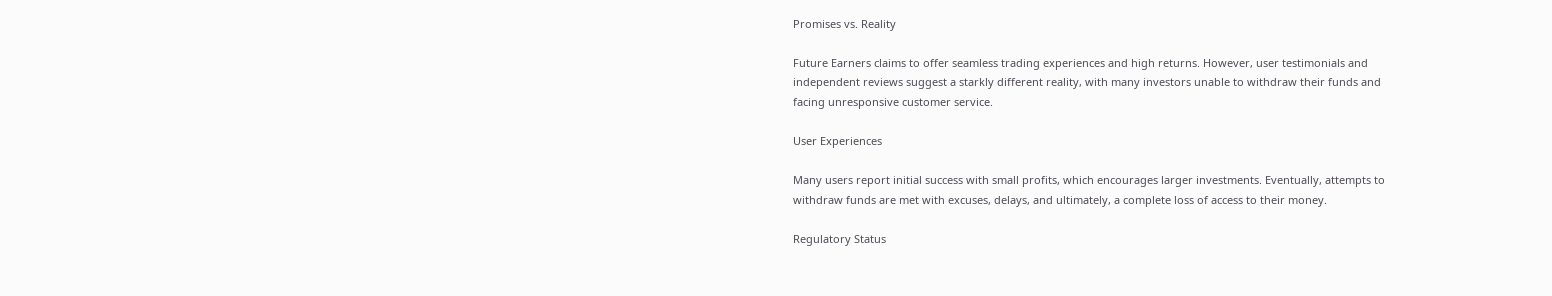Promises vs. Reality

Future Earners claims to offer seamless trading experiences and high returns. However, user testimonials and independent reviews suggest a starkly different reality, with many investors unable to withdraw their funds and facing unresponsive customer service.

User Experiences

Many users report initial success with small profits, which encourages larger investments. Eventually, attempts to withdraw funds are met with excuses, delays, and ultimately, a complete loss of access to their money.

Regulatory Status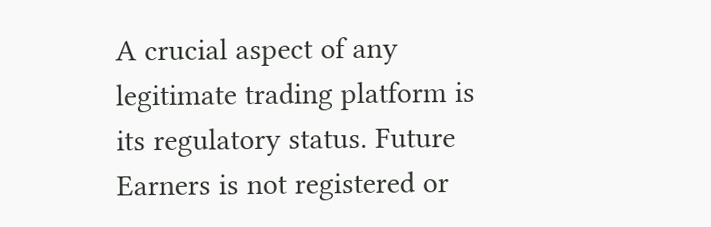A crucial aspect of any legitimate trading platform is its regulatory status. Future Earners is not registered or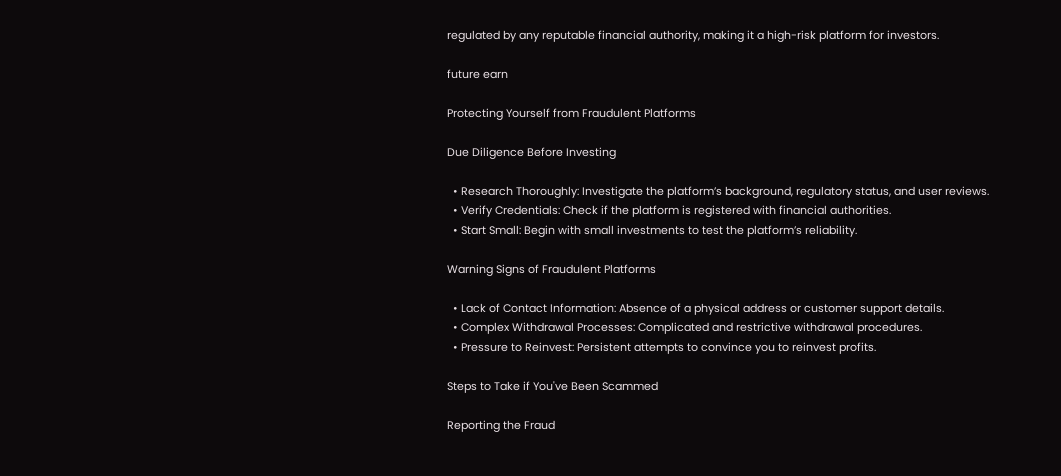regulated by any reputable financial authority, making it a high-risk platform for investors.

future earn

Protecting Yourself from Fraudulent Platforms

Due Diligence Before Investing

  • Research Thoroughly: Investigate the platform’s background, regulatory status, and user reviews.
  • Verify Credentials: Check if the platform is registered with financial authorities.
  • Start Small: Begin with small investments to test the platform’s reliability.

Warning Signs of Fraudulent Platforms

  • Lack of Contact Information: Absence of a physical address or customer support details.
  • Complex Withdrawal Processes: Complicated and restrictive withdrawal procedures.
  • Pressure to Reinvest: Persistent attempts to convince you to reinvest profits.

Steps to Take if You've Been Scammed

Reporting the Fraud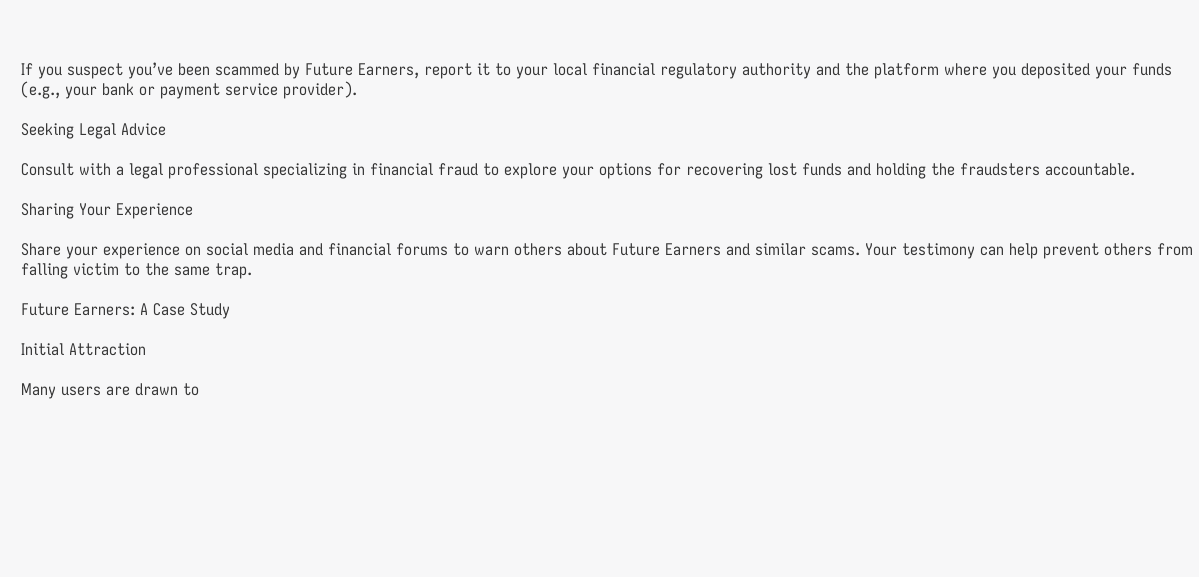If you suspect you’ve been scammed by Future Earners, report it to your local financial regulatory authority and the platform where you deposited your funds (e.g., your bank or payment service provider).

Seeking Legal Advice

Consult with a legal professional specializing in financial fraud to explore your options for recovering lost funds and holding the fraudsters accountable.

Sharing Your Experience

Share your experience on social media and financial forums to warn others about Future Earners and similar scams. Your testimony can help prevent others from falling victim to the same trap.

Future Earners: A Case Study

Initial Attraction

Many users are drawn to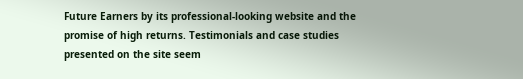Future Earners by its professional-looking website and the promise of high returns. Testimonials and case studies presented on the site seem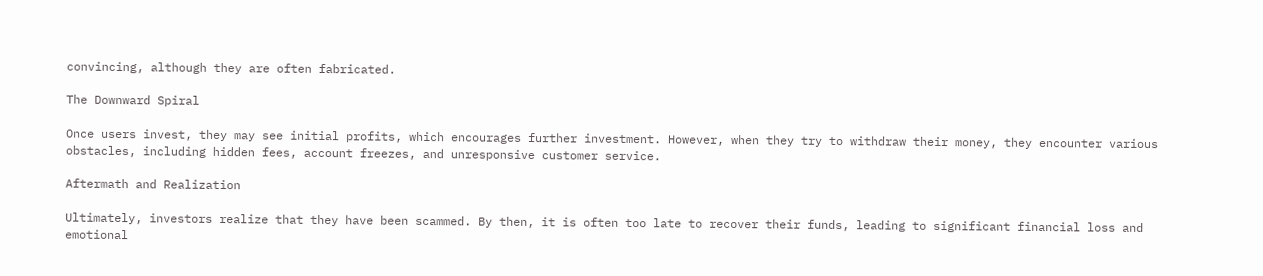convincing, although they are often fabricated.

The Downward Spiral

Once users invest, they may see initial profits, which encourages further investment. However, when they try to withdraw their money, they encounter various obstacles, including hidden fees, account freezes, and unresponsive customer service.

Aftermath and Realization

Ultimately, investors realize that they have been scammed. By then, it is often too late to recover their funds, leading to significant financial loss and emotional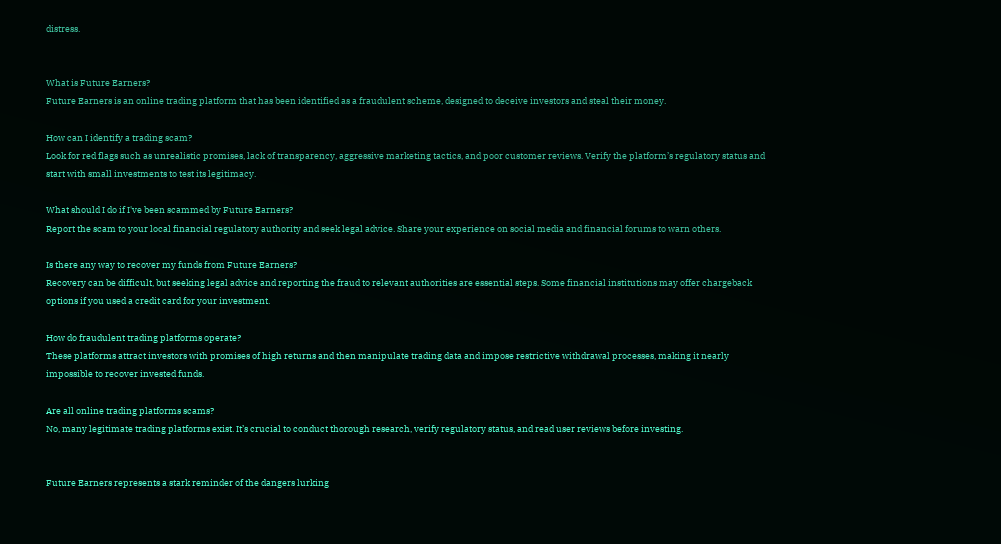distress.


What is Future Earners?
Future Earners is an online trading platform that has been identified as a fraudulent scheme, designed to deceive investors and steal their money.

How can I identify a trading scam?
Look for red flags such as unrealistic promises, lack of transparency, aggressive marketing tactics, and poor customer reviews. Verify the platform’s regulatory status and start with small investments to test its legitimacy.

What should I do if I've been scammed by Future Earners?
Report the scam to your local financial regulatory authority and seek legal advice. Share your experience on social media and financial forums to warn others.

Is there any way to recover my funds from Future Earners?
Recovery can be difficult, but seeking legal advice and reporting the fraud to relevant authorities are essential steps. Some financial institutions may offer chargeback options if you used a credit card for your investment.

How do fraudulent trading platforms operate?
These platforms attract investors with promises of high returns and then manipulate trading data and impose restrictive withdrawal processes, making it nearly impossible to recover invested funds.

Are all online trading platforms scams?
No, many legitimate trading platforms exist. It’s crucial to conduct thorough research, verify regulatory status, and read user reviews before investing.


Future Earners represents a stark reminder of the dangers lurking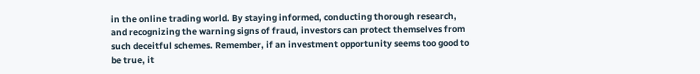in the online trading world. By staying informed, conducting thorough research, and recognizing the warning signs of fraud, investors can protect themselves from such deceitful schemes. Remember, if an investment opportunity seems too good to be true, it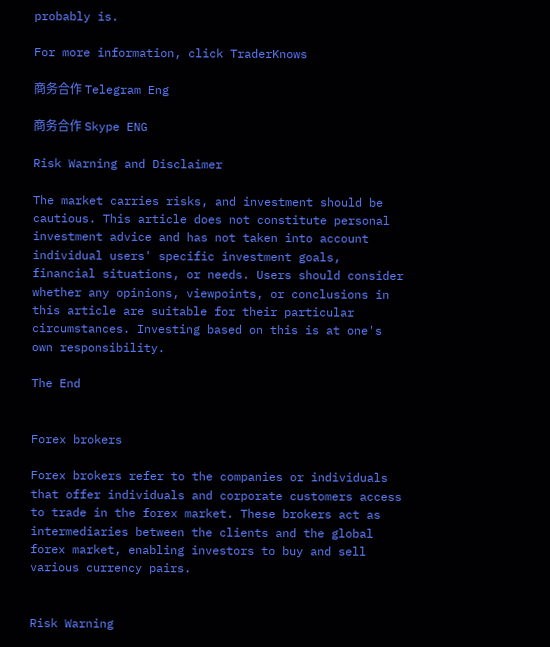probably is.

For more information, click TraderKnows

商务合作 Telegram Eng

商务合作 Skype ENG

Risk Warning and Disclaimer

The market carries risks, and investment should be cautious. This article does not constitute personal investment advice and has not taken into account individual users' specific investment goals, financial situations, or needs. Users should consider whether any opinions, viewpoints, or conclusions in this article are suitable for their particular circumstances. Investing based on this is at one's own responsibility.

The End


Forex brokers

Forex brokers refer to the companies or individuals that offer individuals and corporate customers access to trade in the forex market. These brokers act as intermediaries between the clients and the global forex market, enabling investors to buy and sell various currency pairs.


Risk Warning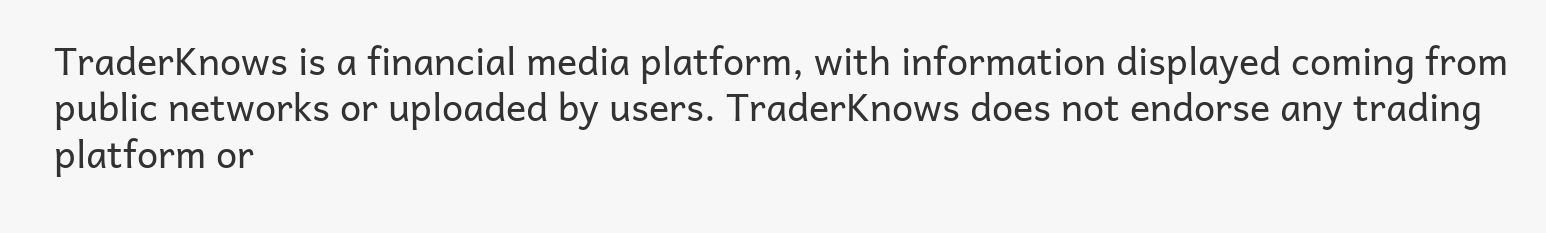TraderKnows is a financial media platform, with information displayed coming from public networks or uploaded by users. TraderKnows does not endorse any trading platform or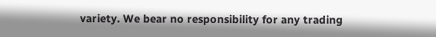variety. We bear no responsibility for any trading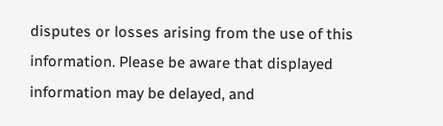disputes or losses arising from the use of this information. Please be aware that displayed information may be delayed, and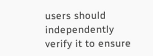users should independently verify it to ensure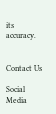its accuracy.


Contact Us

Social Media